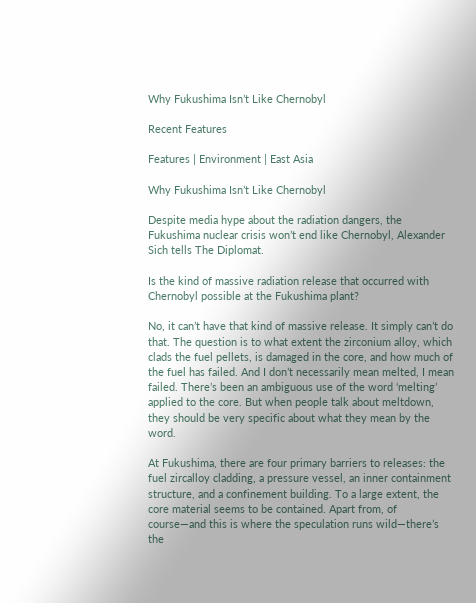Why Fukushima Isn’t Like Chernobyl

Recent Features

Features | Environment | East Asia

Why Fukushima Isn’t Like Chernobyl

Despite media hype about the radiation dangers, the Fukushima nuclear crisis won’t end like Chernobyl, Alexander Sich tells The Diplomat.

Is the kind of massive radiation release that occurred with Chernobyl possible at the Fukushima plant?

No, it can’t have that kind of massive release. It simply can’t do that. The question is to what extent the zirconium alloy, which clads the fuel pellets, is damaged in the core, and how much of the fuel has failed. And I don’t necessarily mean melted, I mean failed. There’s been an ambiguous use of the word ‘melting’ applied to the core. But when people talk about meltdown, they should be very specific about what they mean by the word.

At Fukushima, there are four primary barriers to releases: the fuel zircalloy cladding, a pressure vessel, an inner containment structure, and a confinement building. To a large extent, the core material seems to be contained. Apart from, of course—and this is where the speculation runs wild—there’s the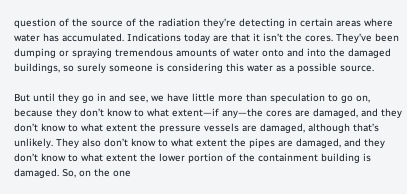question of the source of the radiation they’re detecting in certain areas where water has accumulated. Indications today are that it isn’t the cores. They’ve been dumping or spraying tremendous amounts of water onto and into the damaged buildings, so surely someone is considering this water as a possible source.

But until they go in and see, we have little more than speculation to go on, because they don’t know to what extent—if any—the cores are damaged, and they don’t know to what extent the pressure vessels are damaged, although that’s unlikely. They also don’t know to what extent the pipes are damaged, and they don’t know to what extent the lower portion of the containment building is damaged. So, on the one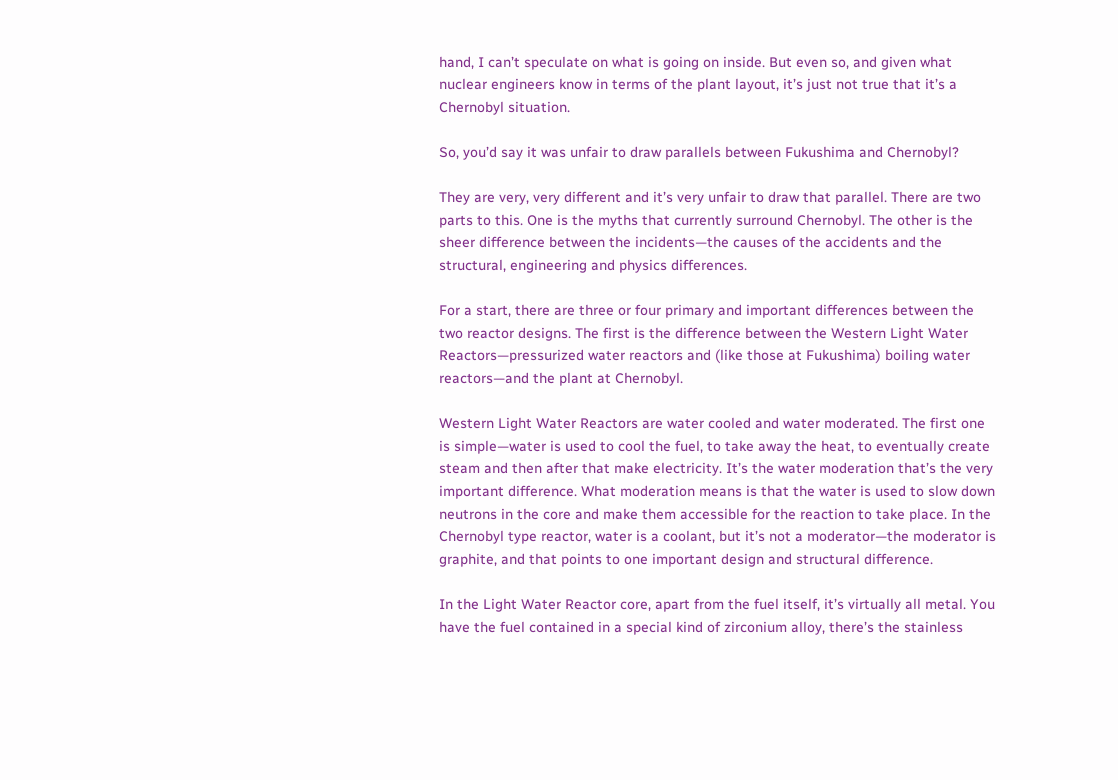hand, I can’t speculate on what is going on inside. But even so, and given what nuclear engineers know in terms of the plant layout, it’s just not true that it’s a Chernobyl situation.

So, you’d say it was unfair to draw parallels between Fukushima and Chernobyl?

They are very, very different and it’s very unfair to draw that parallel. There are two parts to this. One is the myths that currently surround Chernobyl. The other is the sheer difference between the incidents—the causes of the accidents and the structural, engineering and physics differences.

For a start, there are three or four primary and important differences between the two reactor designs. The first is the difference between the Western Light Water Reactors—pressurized water reactors and (like those at Fukushima) boiling water reactors—and the plant at Chernobyl.

Western Light Water Reactors are water cooled and water moderated. The first one is simple—water is used to cool the fuel, to take away the heat, to eventually create steam and then after that make electricity. It’s the water moderation that’s the very important difference. What moderation means is that the water is used to slow down neutrons in the core and make them accessible for the reaction to take place. In the Chernobyl type reactor, water is a coolant, but it’s not a moderator—the moderator is graphite, and that points to one important design and structural difference.

In the Light Water Reactor core, apart from the fuel itself, it’s virtually all metal. You have the fuel contained in a special kind of zirconium alloy, there’s the stainless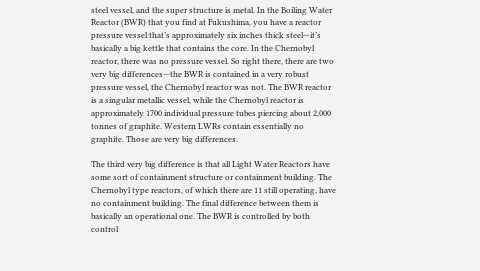steel vessel, and the super structure is metal. In the Boiling Water Reactor (BWR) that you find at Fukushima, you have a reactor pressure vessel that’s approximately six inches thick steel—it’s basically a big kettle that contains the core. In the Chernobyl reactor, there was no pressure vessel. So right there, there are two very big differences—the BWR is contained in a very robust pressure vessel, the Chernobyl reactor was not. The BWR reactor is a singular metallic vessel, while the Chernobyl reactor is approximately 1700 individual pressure tubes piercing about 2,000 tonnes of graphite. Western LWRs contain essentially no graphite. Those are very big differences.

The third very big difference is that all Light Water Reactors have some sort of containment structure or containment building. The Chernobyl type reactors, of which there are 11 still operating, have no containment building. The final difference between them is basically an operational one. The BWR is controlled by both control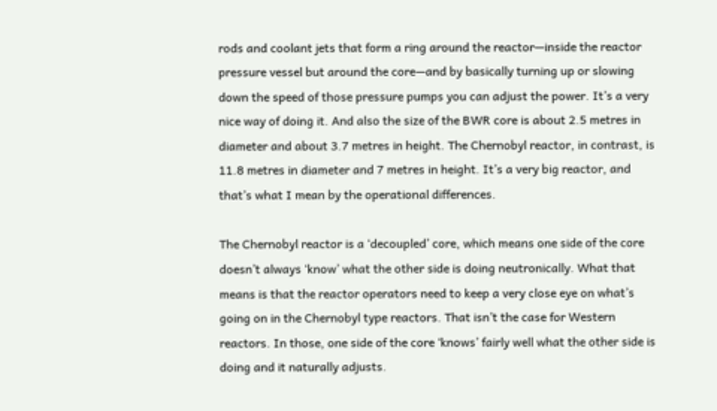rods and coolant jets that form a ring around the reactor—inside the reactor pressure vessel but around the core—and by basically turning up or slowing down the speed of those pressure pumps you can adjust the power. It’s a very nice way of doing it. And also the size of the BWR core is about 2.5 metres in diameter and about 3.7 metres in height. The Chernobyl reactor, in contrast, is 11.8 metres in diameter and 7 metres in height. It’s a very big reactor, and that’s what I mean by the operational differences.

The Chernobyl reactor is a ‘decoupled’ core, which means one side of the core doesn’t always ‘know’ what the other side is doing neutronically. What that means is that the reactor operators need to keep a very close eye on what’s going on in the Chernobyl type reactors. That isn’t the case for Western reactors. In those, one side of the core ‘knows’ fairly well what the other side is doing and it naturally adjusts.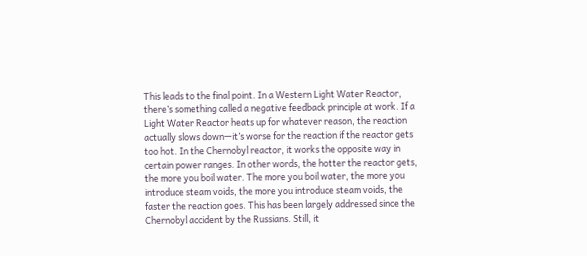This leads to the final point. In a Western Light Water Reactor, there’s something called a negative feedback principle at work. If a Light Water Reactor heats up for whatever reason, the reaction actually slows down—it’s worse for the reaction if the reactor gets too hot. In the Chernobyl reactor, it works the opposite way in certain power ranges. In other words, the hotter the reactor gets, the more you boil water. The more you boil water, the more you introduce steam voids, the more you introduce steam voids, the faster the reaction goes. This has been largely addressed since the Chernobyl accident by the Russians. Still, it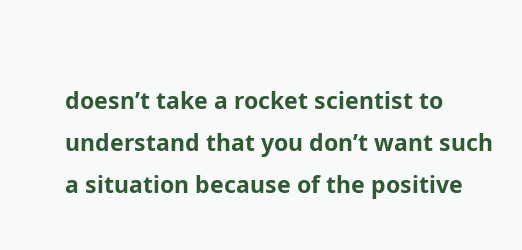doesn’t take a rocket scientist to understand that you don’t want such a situation because of the positive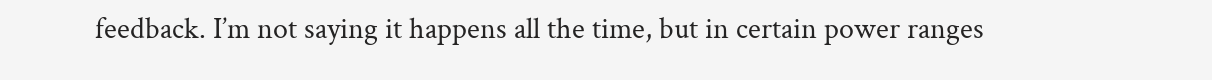feedback. I’m not saying it happens all the time, but in certain power ranges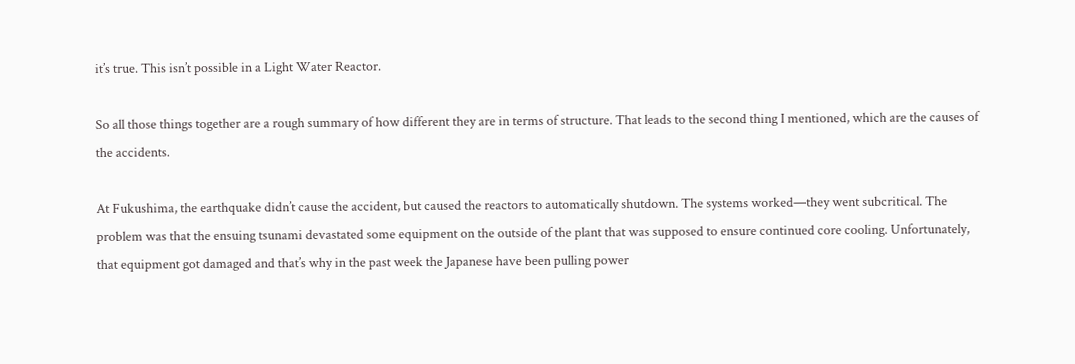it’s true. This isn’t possible in a Light Water Reactor.

So all those things together are a rough summary of how different they are in terms of structure. That leads to the second thing I mentioned, which are the causes of the accidents.

At Fukushima, the earthquake didn’t cause the accident, but caused the reactors to automatically shutdown. The systems worked—they went subcritical. The problem was that the ensuing tsunami devastated some equipment on the outside of the plant that was supposed to ensure continued core cooling. Unfortunately, that equipment got damaged and that’s why in the past week the Japanese have been pulling power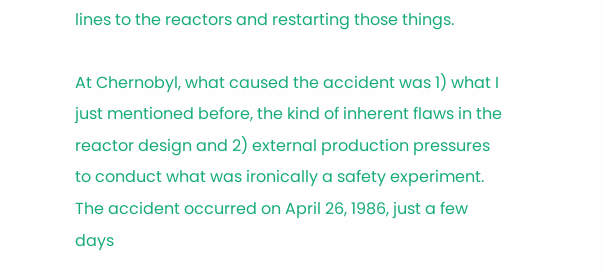lines to the reactors and restarting those things.

At Chernobyl, what caused the accident was 1) what I just mentioned before, the kind of inherent flaws in the reactor design and 2) external production pressures to conduct what was ironically a safety experiment. The accident occurred on April 26, 1986, just a few days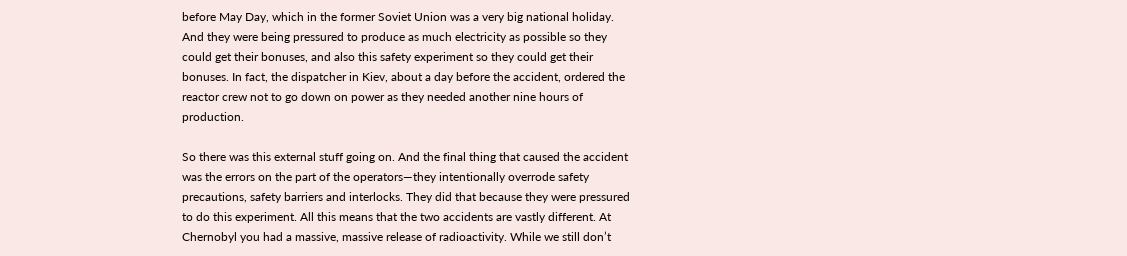before May Day, which in the former Soviet Union was a very big national holiday. And they were being pressured to produce as much electricity as possible so they could get their bonuses, and also this safety experiment so they could get their bonuses. In fact, the dispatcher in Kiev, about a day before the accident, ordered the reactor crew not to go down on power as they needed another nine hours of production.

So there was this external stuff going on. And the final thing that caused the accident was the errors on the part of the operators—they intentionally overrode safety precautions, safety barriers and interlocks. They did that because they were pressured to do this experiment. All this means that the two accidents are vastly different. At Chernobyl you had a massive, massive release of radioactivity. While we still don’t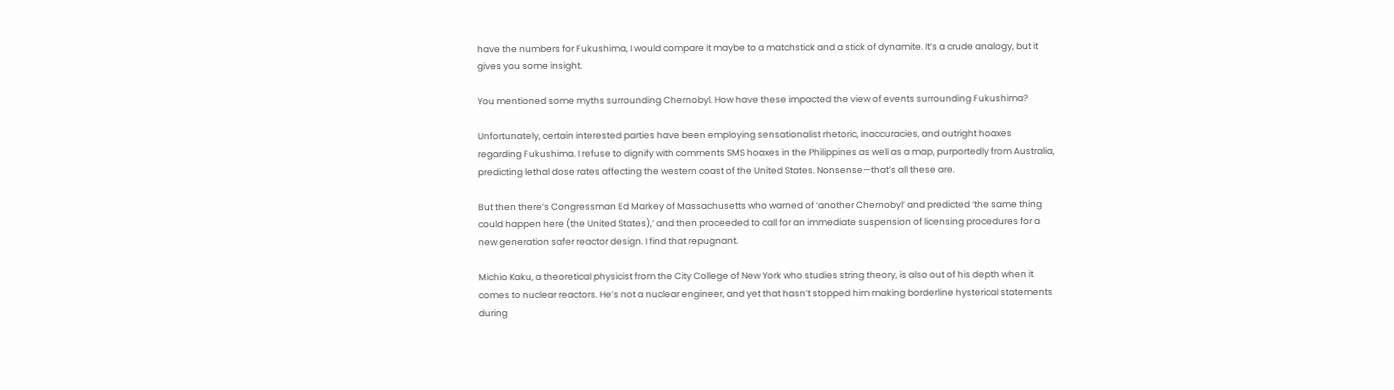have the numbers for Fukushima, I would compare it maybe to a matchstick and a stick of dynamite. It’s a crude analogy, but it gives you some insight.

You mentioned some myths surrounding Chernobyl. How have these impacted the view of events surrounding Fukushima?

Unfortunately, certain interested parties have been employing sensationalist rhetoric, inaccuracies, and outright hoaxes regarding Fukushima. I refuse to dignify with comments SMS hoaxes in the Philippines as well as a map, purportedly from Australia, predicting lethal dose rates affecting the western coast of the United States. Nonsense—that’s all these are.

But then there’s Congressman Ed Markey of Massachusetts who warned of ‘another Chernobyl’ and predicted ‘the same thing could happen here (the United States),’ and then proceeded to call for an immediate suspension of licensing procedures for a new generation safer reactor design. I find that repugnant.

Michio Kaku, a theoretical physicist from the City College of New York who studies string theory, is also out of his depth when it comes to nuclear reactors. He’s not a nuclear engineer, and yet that hasn’t stopped him making borderline hysterical statements during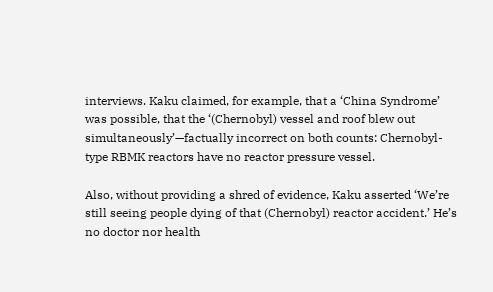interviews. Kaku claimed, for example, that a ‘China Syndrome’ was possible, that the ‘(Chernobyl) vessel and roof blew out simultaneously’—factually incorrect on both counts: Chernobyl-type RBMK reactors have no reactor pressure vessel.

Also, without providing a shred of evidence, Kaku asserted ‘We’re still seeing people dying of that (Chernobyl) reactor accident.’ He’s no doctor nor health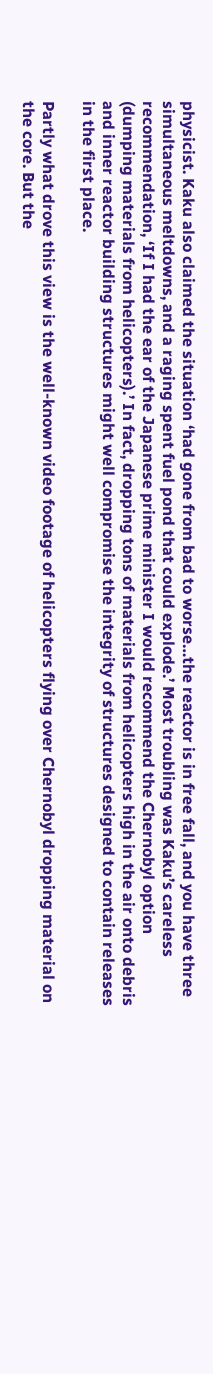physicist. Kaku also claimed the situation ‘had gone from bad to worse…the reactor is in free fall, and you have three simultaneous meltdowns, and a raging spent fuel pond that could explode.’ Most troubling was Kaku’s careless recommendation, ‘If I had the ear of the Japanese prime minister I would recommend the Chernobyl option (dumping materials from helicopters).’ In fact, dropping tons of materials from helicopters high in the air onto debris and inner reactor building structures might well compromise the integrity of structures designed to contain releases in the first place.

Partly what drove this view is the well-known video footage of helicopters flying over Chernobyl dropping material on the core. But the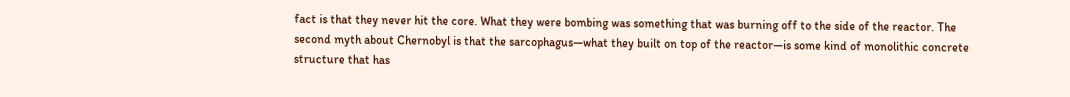fact is that they never hit the core. What they were bombing was something that was burning off to the side of the reactor. The second myth about Chernobyl is that the sarcophagus—what they built on top of the reactor—is some kind of monolithic concrete structure that has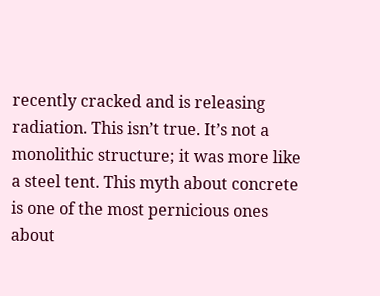recently cracked and is releasing radiation. This isn’t true. It’s not a monolithic structure; it was more like a steel tent. This myth about concrete is one of the most pernicious ones about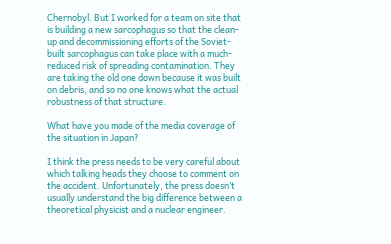Chernobyl. But I worked for a team on site that is building a new sarcophagus so that the clean-up and decommissioning efforts of the Soviet-built sarcophagus can take place with a much-reduced risk of spreading contamination. They are taking the old one down because it was built on debris, and so no one knows what the actual robustness of that structure.

What have you made of the media coverage of the situation in Japan?

I think the press needs to be very careful about which talking heads they choose to comment on the accident. Unfortunately, the press doesn’t usually understand the big difference between a theoretical physicist and a nuclear engineer.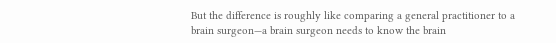But the difference is roughly like comparing a general practitioner to a brain surgeon—a brain surgeon needs to know the brain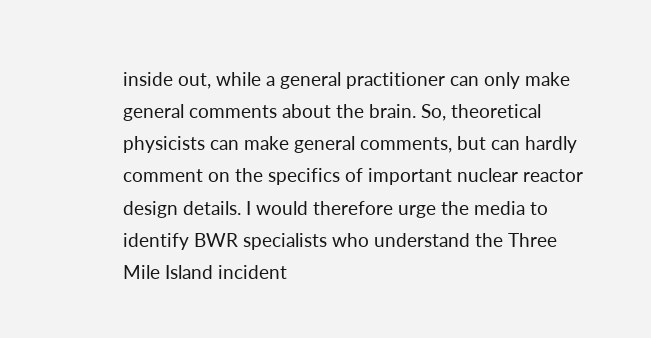inside out, while a general practitioner can only make general comments about the brain. So, theoretical physicists can make general comments, but can hardly comment on the specifics of important nuclear reactor design details. I would therefore urge the media to identify BWR specialists who understand the Three Mile Island incident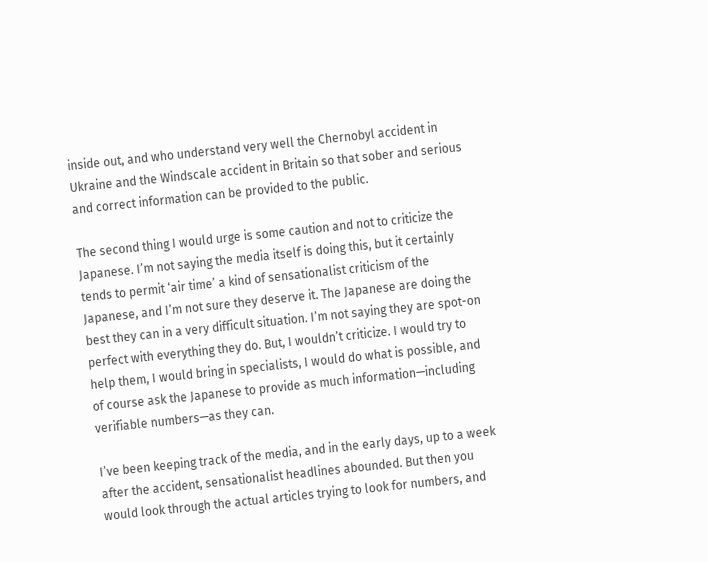inside out, and who understand very well the Chernobyl accident in Ukraine and the Windscale accident in Britain so that sober and serious and correct information can be provided to the public.

The second thing I would urge is some caution and not to criticize the Japanese. I’m not saying the media itself is doing this, but it certainly tends to permit ‘air time’ a kind of sensationalist criticism of the Japanese, and I’m not sure they deserve it. The Japanese are doing the best they can in a very difficult situation. I’m not saying they are spot-on perfect with everything they do. But, I wouldn’t criticize. I would try to help them, I would bring in specialists, I would do what is possible, and of course ask the Japanese to provide as much information—including verifiable numbers—as they can.

I’ve been keeping track of the media, and in the early days, up to a week after the accident, sensationalist headlines abounded. But then you would look through the actual articles trying to look for numbers, and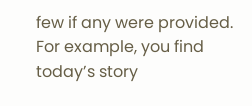few if any were provided. For example, you find today’s story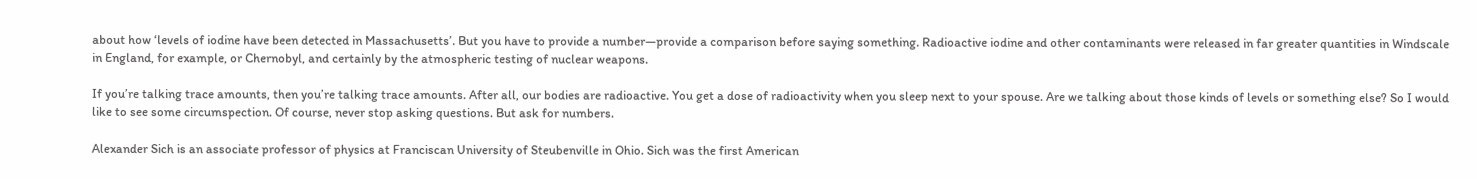about how ‘levels of iodine have been detected in Massachusetts’. But you have to provide a number—provide a comparison before saying something. Radioactive iodine and other contaminants were released in far greater quantities in Windscale in England, for example, or Chernobyl, and certainly by the atmospheric testing of nuclear weapons.

If you’re talking trace amounts, then you’re talking trace amounts. After all, our bodies are radioactive. You get a dose of radioactivity when you sleep next to your spouse. Are we talking about those kinds of levels or something else? So I would like to see some circumspection. Of course, never stop asking questions. But ask for numbers.

Alexander Sich is an associate professor of physics at Franciscan University of Steubenville in Ohio. Sich was the first American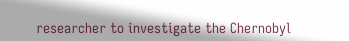researcher to investigate the Chernobyl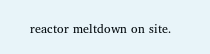reactor meltdown on site.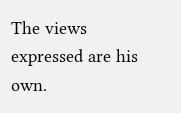The views expressed are his own.